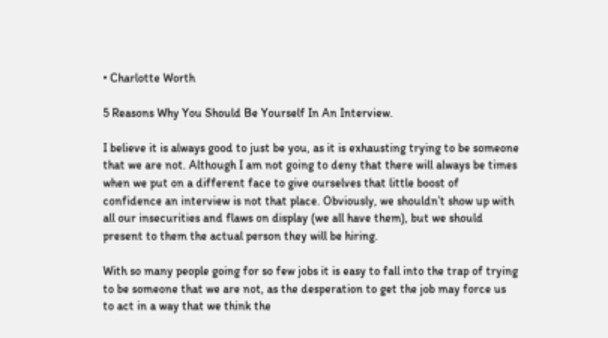• Charlotte Worth

5 Reasons Why You Should Be Yourself In An Interview.

I believe it is always good to just be you, as it is exhausting trying to be someone that we are not. Although I am not going to deny that there will always be times when we put on a different face to give ourselves that little boost of confidence an interview is not that place. Obviously, we shouldn’t show up with all our insecurities and flaws on display (we all have them), but we should present to them the actual person they will be hiring.

With so many people going for so few jobs it is easy to fall into the trap of trying to be someone that we are not, as the desperation to get the job may force us to act in a way that we think the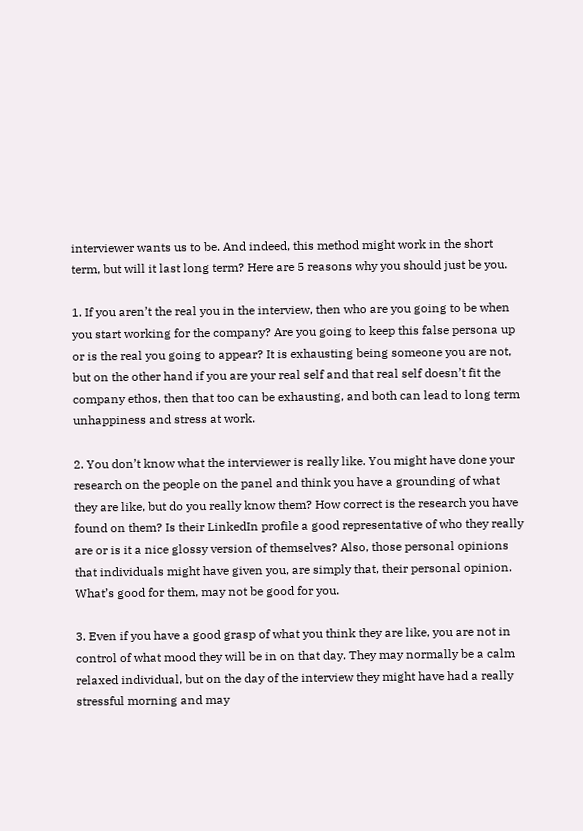interviewer wants us to be. And indeed, this method might work in the short term, but will it last long term? Here are 5 reasons why you should just be you.

1. If you aren’t the real you in the interview, then who are you going to be when you start working for the company? Are you going to keep this false persona up or is the real you going to appear? It is exhausting being someone you are not, but on the other hand if you are your real self and that real self doesn’t fit the company ethos, then that too can be exhausting, and both can lead to long term unhappiness and stress at work.

2. You don’t know what the interviewer is really like. You might have done your research on the people on the panel and think you have a grounding of what they are like, but do you really know them? How correct is the research you have found on them? Is their LinkedIn profile a good representative of who they really are or is it a nice glossy version of themselves? Also, those personal opinions that individuals might have given you, are simply that, their personal opinion. What’s good for them, may not be good for you.

3. Even if you have a good grasp of what you think they are like, you are not in control of what mood they will be in on that day. They may normally be a calm relaxed individual, but on the day of the interview they might have had a really stressful morning and may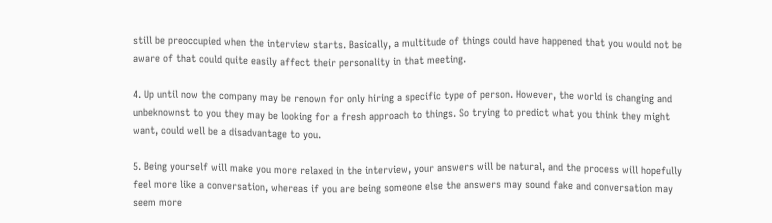still be preoccupied when the interview starts. Basically, a multitude of things could have happened that you would not be aware of that could quite easily affect their personality in that meeting.

4. Up until now the company may be renown for only hiring a specific type of person. However, the world is changing and unbeknownst to you they may be looking for a fresh approach to things. So trying to predict what you think they might want, could well be a disadvantage to you.

5. Being yourself will make you more relaxed in the interview, your answers will be natural, and the process will hopefully feel more like a conversation, whereas if you are being someone else the answers may sound fake and conversation may seem more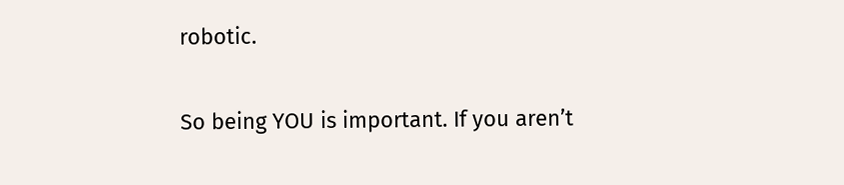robotic.

So being YOU is important. If you aren’t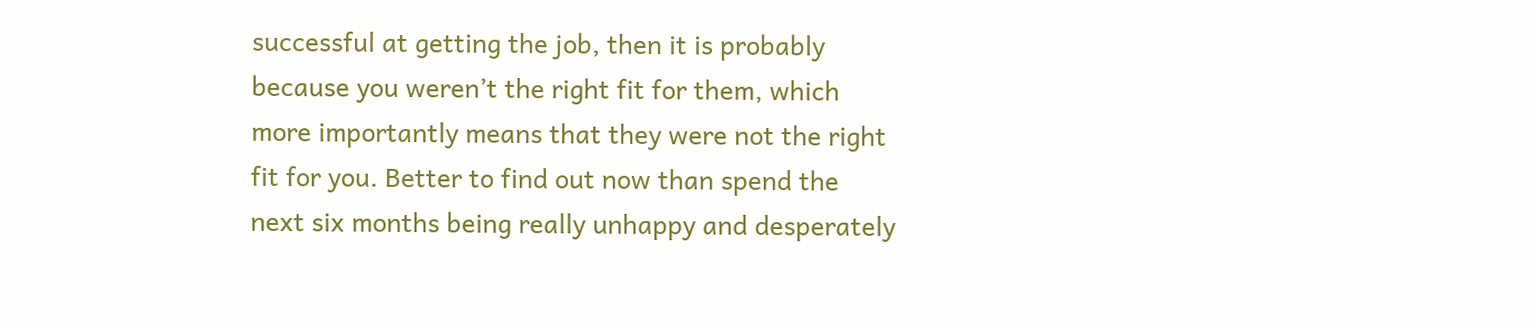successful at getting the job, then it is probably because you weren’t the right fit for them, which more importantly means that they were not the right fit for you. Better to find out now than spend the next six months being really unhappy and desperately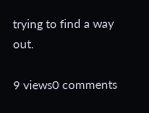trying to find a way out.

9 views0 comments